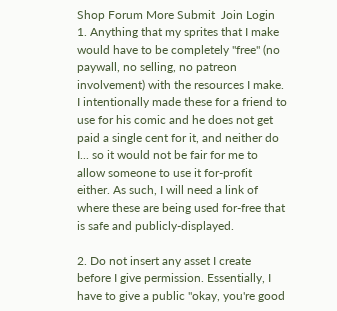Shop Forum More Submit  Join Login
1. Anything that my sprites that I make would have to be completely "free" (no paywall, no selling, no patreon involvement) with the resources I make.  I intentionally made these for a friend to use for his comic and he does not get paid a single cent for it, and neither do I... so it would not be fair for me to allow someone to use it for-profit either. As such, I will need a link of where these are being used for-free that is safe and publicly-displayed.

2. Do not insert any asset I create before I give permission. Essentially, I have to give a public "okay, you're good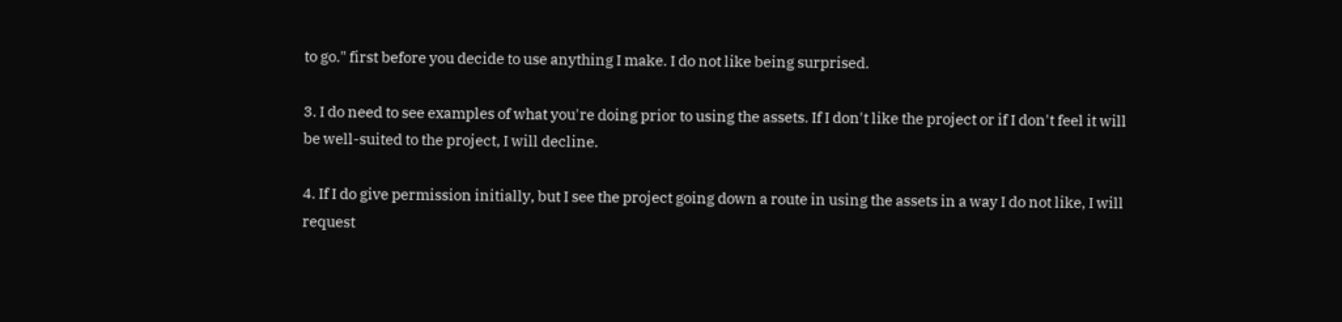to go." first before you decide to use anything I make. I do not like being surprised.

3. I do need to see examples of what you're doing prior to using the assets. If I don't like the project or if I don't feel it will be well-suited to the project, I will decline.

4. If I do give permission initially, but I see the project going down a route in using the assets in a way I do not like, I will request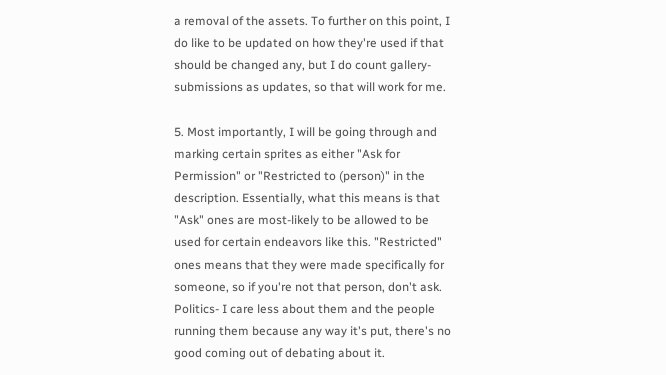a removal of the assets. To further on this point, I do like to be updated on how they're used if that should be changed any, but I do count gallery-submissions as updates, so that will work for me.

5. Most importantly, I will be going through and marking certain sprites as either "Ask for Permission" or "Restricted to (person)" in the description. Essentially, what this means is that "Ask" ones are most-likely to be allowed to be used for certain endeavors like this. "Restricted" ones means that they were made specifically for someone, so if you're not that person, don't ask.
Politics- I care less about them and the people running them because any way it's put, there's no good coming out of debating about it.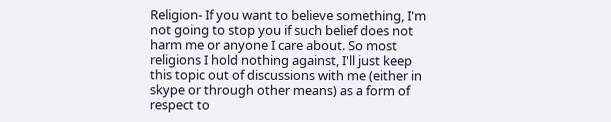Religion- If you want to believe something, I'm not going to stop you if such belief does not harm me or anyone I care about. So most religions I hold nothing against, I'll just keep this topic out of discussions with me (either in skype or through other means) as a form of respect to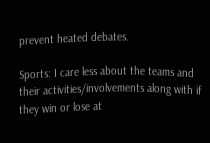prevent heated debates.

Sports: I care less about the teams and their activities/involvements along with if they win or lose at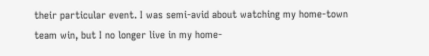their particular event. I was semi-avid about watching my home-town team win, but I no longer live in my home-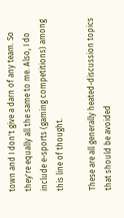town and I don't give a darn of any team. So they're equally all the same to me. Also, I do include e-sports (gaming competitions) among this line of thought.

These are all generally heated-discussion topics that should be avoided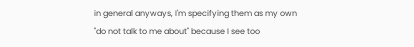in general anyways, I'm specifying them as my own "do not talk to me about" because I see too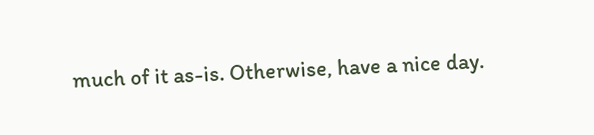much of it as-is. Otherwise, have a nice day.